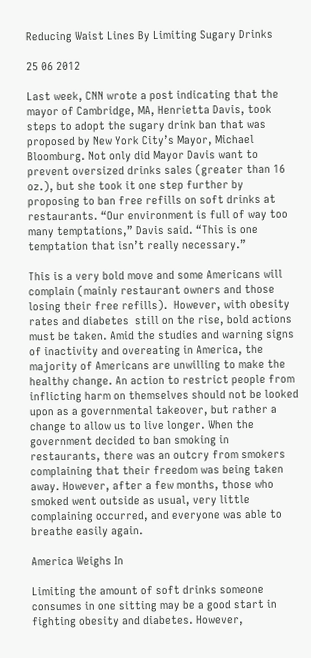Reducing Waist Lines By Limiting Sugary Drinks

25 06 2012

Last week, CNN wrote a post indicating that the mayor of Cambridge, MA, Henrietta Davis, took steps to adopt the sugary drink ban that was proposed by New York City’s Mayor, Michael Bloomburg. Not only did Mayor Davis want to prevent oversized drinks sales (greater than 16 oz.), but she took it one step further by proposing to ban free refills on soft drinks at restaurants. “Our environment is full of way too many temptations,” Davis said. “This is one temptation that isn’t really necessary.”

This is a very bold move and some Americans will complain (mainly restaurant owners and those losing their free refills).  However, with obesity rates and diabetes  still on the rise, bold actions must be taken. Amid the studies and warning signs of inactivity and overeating in America, the majority of Americans are unwilling to make the healthy change. An action to restrict people from inflicting harm on themselves should not be looked upon as a governmental takeover, but rather a change to allow us to live longer. When the government decided to ban smoking in restaurants, there was an outcry from smokers complaining that their freedom was being taken away. However, after a few months, those who smoked went outside as usual, very little complaining occurred, and everyone was able to breathe easily again.

America Weighs In

Limiting the amount of soft drinks someone consumes in one sitting may be a good start in fighting obesity and diabetes. However,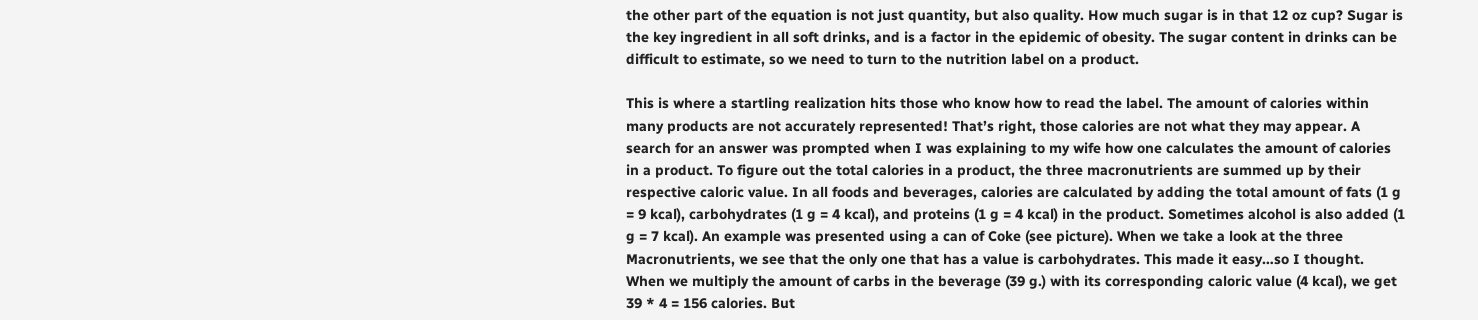the other part of the equation is not just quantity, but also quality. How much sugar is in that 12 oz cup? Sugar is the key ingredient in all soft drinks, and is a factor in the epidemic of obesity. The sugar content in drinks can be difficult to estimate, so we need to turn to the nutrition label on a product.

This is where a startling realization hits those who know how to read the label. The amount of calories within many products are not accurately represented! That’s right, those calories are not what they may appear. A search for an answer was prompted when I was explaining to my wife how one calculates the amount of calories in a product. To figure out the total calories in a product, the three macronutrients are summed up by their respective caloric value. In all foods and beverages, calories are calculated by adding the total amount of fats (1 g = 9 kcal), carbohydrates (1 g = 4 kcal), and proteins (1 g = 4 kcal) in the product. Sometimes alcohol is also added (1 g = 7 kcal). An example was presented using a can of Coke (see picture). When we take a look at the three Macronutrients, we see that the only one that has a value is carbohydrates. This made it easy…so I thought.  When we multiply the amount of carbs in the beverage (39 g.) with its corresponding caloric value (4 kcal), we get 39 * 4 = 156 calories. But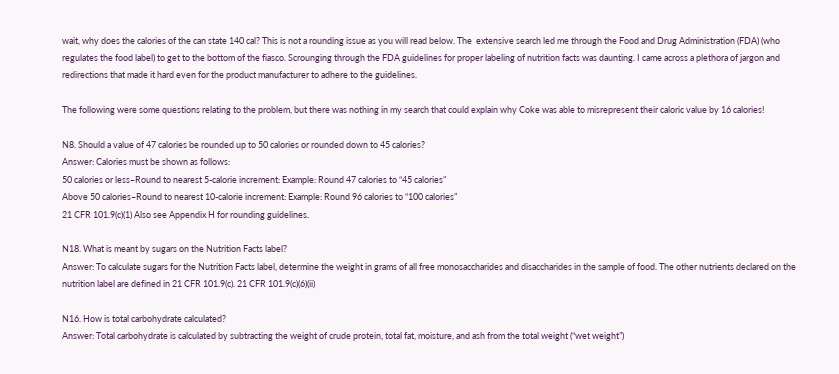wait, why does the calories of the can state 140 cal? This is not a rounding issue as you will read below. The  extensive search led me through the Food and Drug Administration (FDA) (who regulates the food label) to get to the bottom of the fiasco. Scrounging through the FDA guidelines for proper labeling of nutrition facts was daunting. I came across a plethora of jargon and redirections that made it hard even for the product manufacturer to adhere to the guidelines.

The following were some questions relating to the problem, but there was nothing in my search that could explain why Coke was able to misrepresent their caloric value by 16 calories!

N8. Should a value of 47 calories be rounded up to 50 calories or rounded down to 45 calories?
Answer: Calories must be shown as follows:
50 calories or less–Round to nearest 5-calorie increment: Example: Round 47 calories to “45 calories”
Above 50 calories–Round to nearest 10-calorie increment: Example: Round 96 calories to “100 calories”
21 CFR 101.9(c)(1) Also see Appendix H for rounding guidelines.

N18. What is meant by sugars on the Nutrition Facts label?
Answer: To calculate sugars for the Nutrition Facts label, determine the weight in grams of all free monosaccharides and disaccharides in the sample of food. The other nutrients declared on the nutrition label are defined in 21 CFR 101.9(c). 21 CFR 101.9(c)(6)(ii)

N16. How is total carbohydrate calculated?
Answer: Total carbohydrate is calculated by subtracting the weight of crude protein, total fat, moisture, and ash from the total weight (“wet weight”)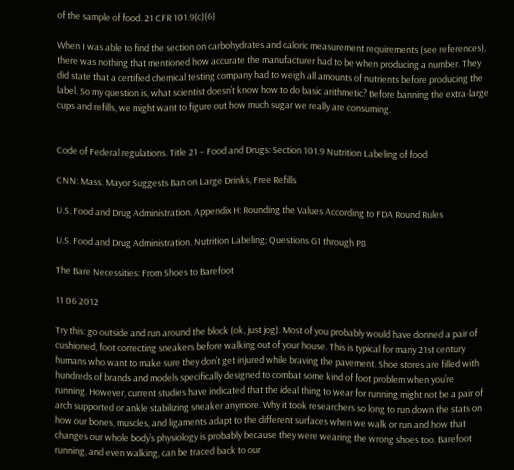of the sample of food. 21 CFR 101.9(c)(6)

When I was able to find the section on carbohydrates and caloric measurement requirements (see references), there was nothing that mentioned how accurate the manufacturer had to be when producing a number. They did state that a certified chemical testing company had to weigh all amounts of nutrients before producing the label. So my question is, what scientist doesn’t know how to do basic arithmetic? Before banning the extra-large cups and refills, we might want to figure out how much sugar we really are consuming.


Code of Federal regulations. Title 21 – Food and Drugs: Section 101.9 Nutrition Labeling of food

CNN: Mass. Mayor Suggests Ban on Large Drinks, Free Refills

U.S. Food and Drug Administration. Appendix H: Rounding the Values According to FDA Round Rules

U.S. Food and Drug Administration. Nutrition Labeling; Questions G1 through P8

The Bare Necessities: From Shoes to Barefoot

11 06 2012

Try this: go outside and run around the block (ok, just jog). Most of you probably would have donned a pair of cushioned, foot correcting sneakers before walking out of your house. This is typical for many 21st century humans who want to make sure they don’t get injured while braving the pavement. Shoe stores are filled with hundreds of brands and models specifically designed to combat some kind of foot problem when you’re running. However, current studies have indicated that the ideal thing to wear for running might not be a pair of arch supported or ankle stabilizing sneaker anymore. Why it took researchers so long to run down the stats on how our bones, muscles, and ligaments adapt to the different surfaces when we walk or run and how that changes our whole body’s physiology is probably because they were wearing the wrong shoes too. Barefoot running, and even walking, can be traced back to our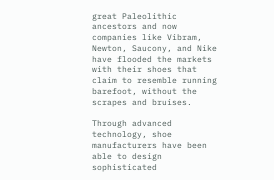great Paleolithic ancestors and now companies like Vibram, Newton, Saucony, and Nike have flooded the markets with their shoes that claim to resemble running barefoot, without the scrapes and bruises.

Through advanced technology, shoe manufacturers have been able to design sophisticated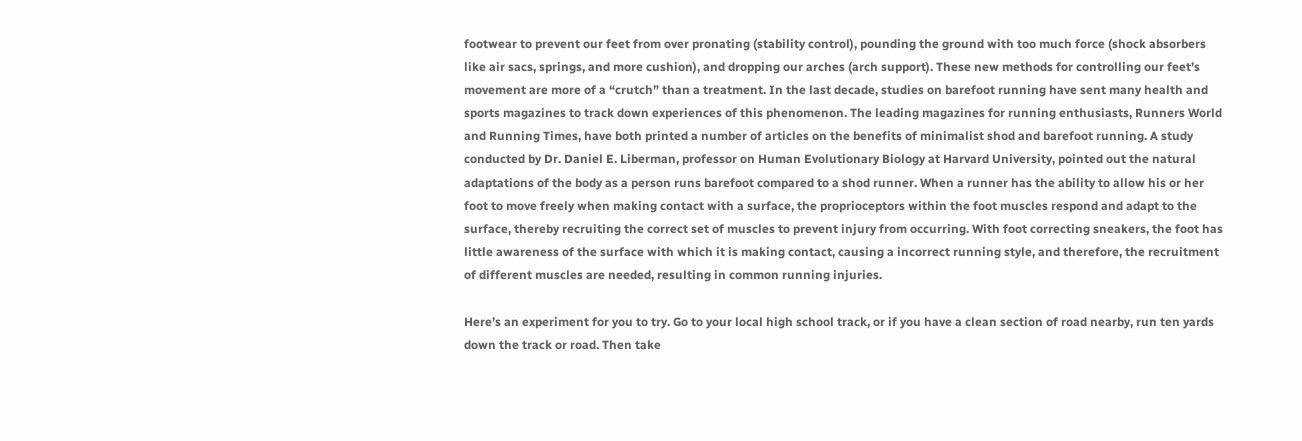footwear to prevent our feet from over pronating (stability control), pounding the ground with too much force (shock absorbers like air sacs, springs, and more cushion), and dropping our arches (arch support). These new methods for controlling our feet’s movement are more of a “crutch” than a treatment. In the last decade, studies on barefoot running have sent many health and sports magazines to track down experiences of this phenomenon. The leading magazines for running enthusiasts, Runners World and Running Times, have both printed a number of articles on the benefits of minimalist shod and barefoot running. A study conducted by Dr. Daniel E. Liberman, professor on Human Evolutionary Biology at Harvard University, pointed out the natural adaptations of the body as a person runs barefoot compared to a shod runner. When a runner has the ability to allow his or her foot to move freely when making contact with a surface, the proprioceptors within the foot muscles respond and adapt to the surface, thereby recruiting the correct set of muscles to prevent injury from occurring. With foot correcting sneakers, the foot has little awareness of the surface with which it is making contact, causing a incorrect running style, and therefore, the recruitment of different muscles are needed, resulting in common running injuries.

Here’s an experiment for you to try. Go to your local high school track, or if you have a clean section of road nearby, run ten yards down the track or road. Then take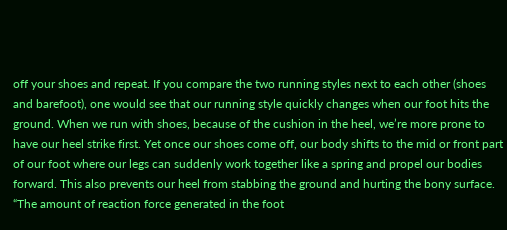off your shoes and repeat. If you compare the two running styles next to each other (shoes and barefoot), one would see that our running style quickly changes when our foot hits the ground. When we run with shoes, because of the cushion in the heel, we’re more prone to have our heel strike first. Yet once our shoes come off, our body shifts to the mid or front part of our foot where our legs can suddenly work together like a spring and propel our bodies forward. This also prevents our heel from stabbing the ground and hurting the bony surface. “The amount of reaction force generated in the foot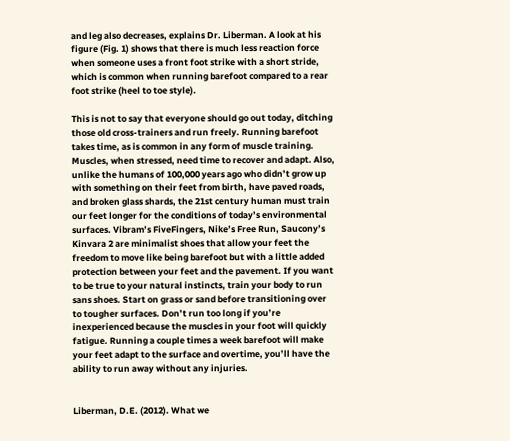and leg also decreases, explains Dr. Liberman. A look at his figure (Fig. 1) shows that there is much less reaction force when someone uses a front foot strike with a short stride, which is common when running barefoot compared to a rear foot strike (heel to toe style).

This is not to say that everyone should go out today, ditching those old cross-trainers and run freely. Running barefoot takes time, as is common in any form of muscle training. Muscles, when stressed, need time to recover and adapt. Also, unlike the humans of 100,000 years ago who didn’t grow up with something on their feet from birth, have paved roads, and broken glass shards, the 21st century human must train our feet longer for the conditions of today’s environmental surfaces. Vibram’s FiveFingers, Nike’s Free Run, Saucony’s Kinvara 2 are minimalist shoes that allow your feet the freedom to move like being barefoot but with a little added protection between your feet and the pavement. If you want to be true to your natural instincts, train your body to run sans shoes. Start on grass or sand before transitioning over to tougher surfaces. Don’t run too long if you’re inexperienced because the muscles in your foot will quickly fatigue. Running a couple times a week barefoot will make your feet adapt to the surface and overtime, you’ll have the ability to run away without any injuries.


Liberman, D.E. (2012). What we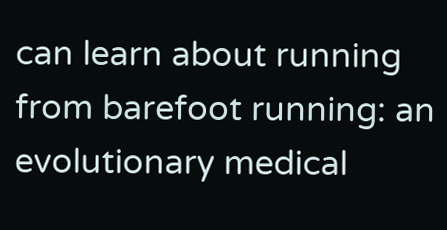can learn about running from barefoot running: an evolutionary medical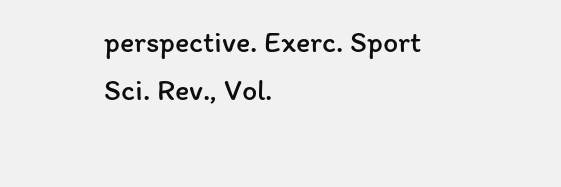perspective. Exerc. Sport Sci. Rev., Vol.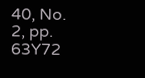40, No. 2, pp. 63Y72